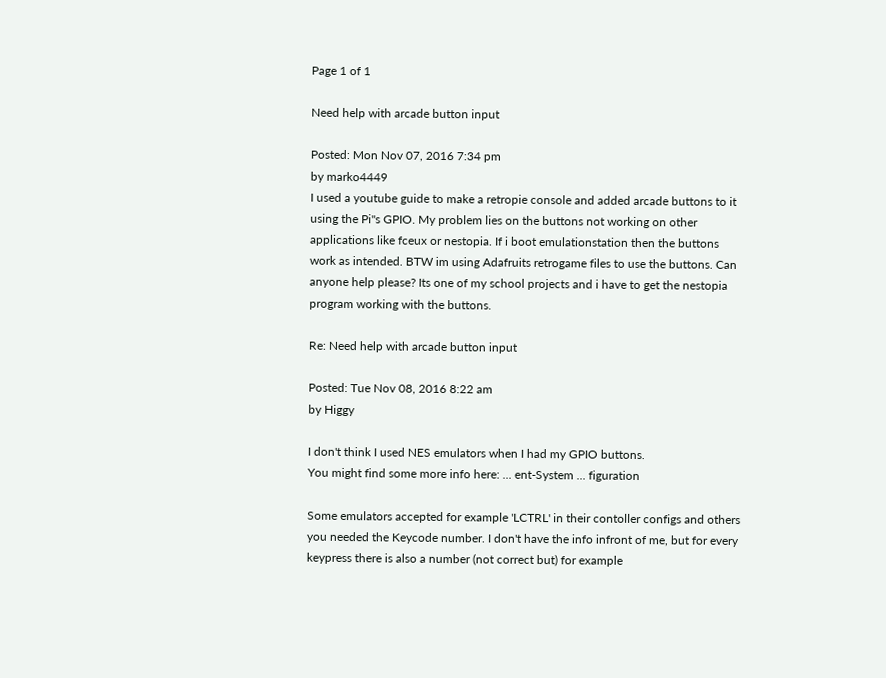Page 1 of 1

Need help with arcade button input

Posted: Mon Nov 07, 2016 7:34 pm
by marko4449
I used a youtube guide to make a retropie console and added arcade buttons to it using the Pi"s GPIO. My problem lies on the buttons not working on other applications like fceux or nestopia. If i boot emulationstation then the buttons work as intended. BTW im using Adafruits retrogame files to use the buttons. Can anyone help please? Its one of my school projects and i have to get the nestopia program working with the buttons.

Re: Need help with arcade button input

Posted: Tue Nov 08, 2016 8:22 am
by Higgy

I don't think I used NES emulators when I had my GPIO buttons.
You might find some more info here: ... ent-System ... figuration

Some emulators accepted for example 'LCTRL' in their contoller configs and others you needed the Keycode number. I don't have the info infront of me, but for every keypress there is also a number (not correct but) for example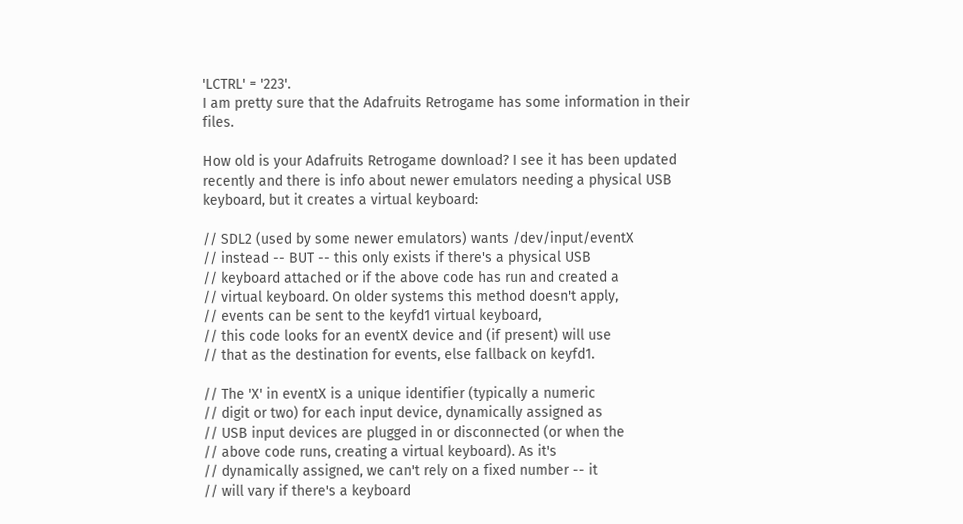'LCTRL' = '223'.
I am pretty sure that the Adafruits Retrogame has some information in their files.

How old is your Adafruits Retrogame download? I see it has been updated recently and there is info about newer emulators needing a physical USB keyboard, but it creates a virtual keyboard:

// SDL2 (used by some newer emulators) wants /dev/input/eventX
// instead -- BUT -- this only exists if there's a physical USB
// keyboard attached or if the above code has run and created a
// virtual keyboard. On older systems this method doesn't apply,
// events can be sent to the keyfd1 virtual keyboard,
// this code looks for an eventX device and (if present) will use
// that as the destination for events, else fallback on keyfd1.

// The 'X' in eventX is a unique identifier (typically a numeric
// digit or two) for each input device, dynamically assigned as
// USB input devices are plugged in or disconnected (or when the
// above code runs, creating a virtual keyboard). As it's
// dynamically assigned, we can't rely on a fixed number -- it
// will vary if there's a keyboard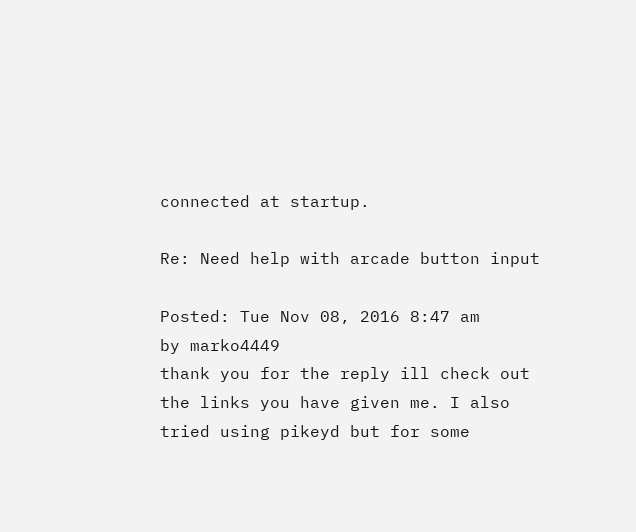connected at startup.

Re: Need help with arcade button input

Posted: Tue Nov 08, 2016 8:47 am
by marko4449
thank you for the reply ill check out the links you have given me. I also tried using pikeyd but for some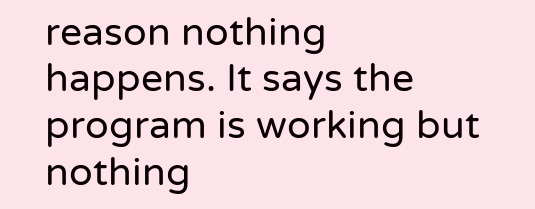reason nothing happens. It says the program is working but nothing